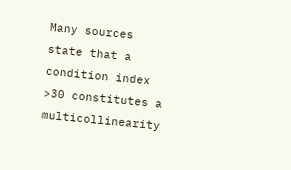Many sources state that a condition index >30 constitutes a multicollinearity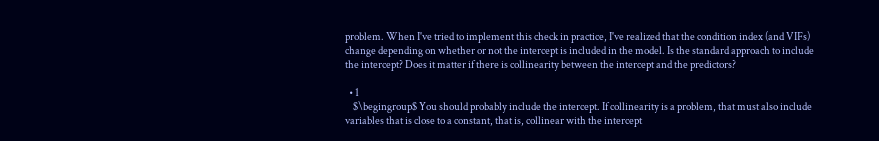problem. When I've tried to implement this check in practice, I've realized that the condition index (and VIFs) change depending on whether or not the intercept is included in the model. Is the standard approach to include the intercept? Does it matter if there is collinearity between the intercept and the predictors?

  • 1
    $\begingroup$ You should probably include the intercept. If collinearity is a problem, that must also include variables that is close to a constant, that is, collinear with the intercept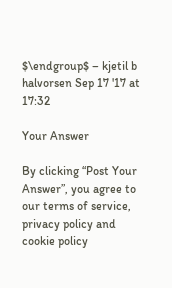$\endgroup$ – kjetil b halvorsen Sep 17 '17 at 17:32

Your Answer

By clicking “Post Your Answer”, you agree to our terms of service, privacy policy and cookie policy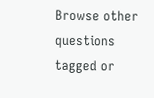Browse other questions tagged or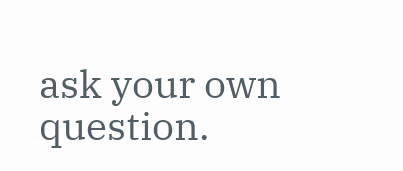ask your own question.